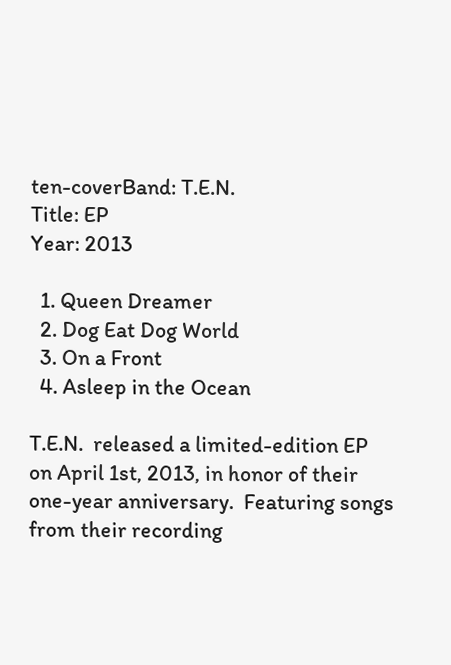ten-coverBand: T.E.N.
Title: EP
Year: 2013

  1. Queen Dreamer
  2. Dog Eat Dog World
  3. On a Front
  4. Asleep in the Ocean

T.E.N.  released a limited-edition EP on April 1st, 2013, in honor of their one-year anniversary.  Featuring songs from their recording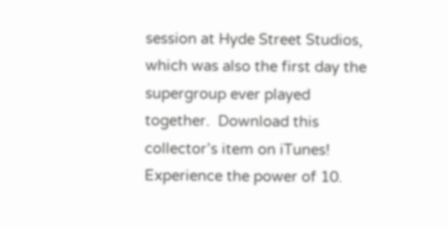session at Hyde Street Studios, which was also the first day the supergroup ever played together.  Download this collector’s item on iTunes!   Experience the power of 10.